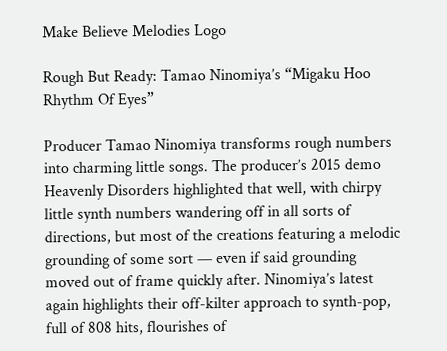Make Believe Melodies Logo

Rough But Ready: Tamao Ninomiya’s “Migaku Hoo Rhythm Of Eyes”

Producer Tamao Ninomiya transforms rough numbers into charming little songs. The producer’s 2015 demo Heavenly Disorders highlighted that well, with chirpy little synth numbers wandering off in all sorts of directions, but most of the creations featuring a melodic grounding of some sort — even if said grounding moved out of frame quickly after. Ninomiya’s latest again highlights their off-kilter approach to synth-pop, full of 808 hits, flourishes of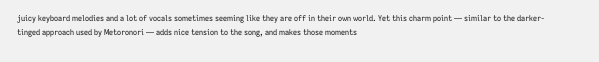juicy keyboard melodies and a lot of vocals sometimes seeming like they are off in their own world. Yet this charm point — similar to the darker-tinged approach used by Metoronori — adds nice tension to the song, and makes those moments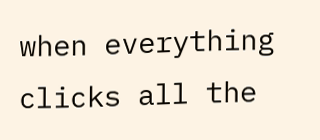when everything clicks all the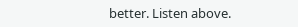better. Listen above.